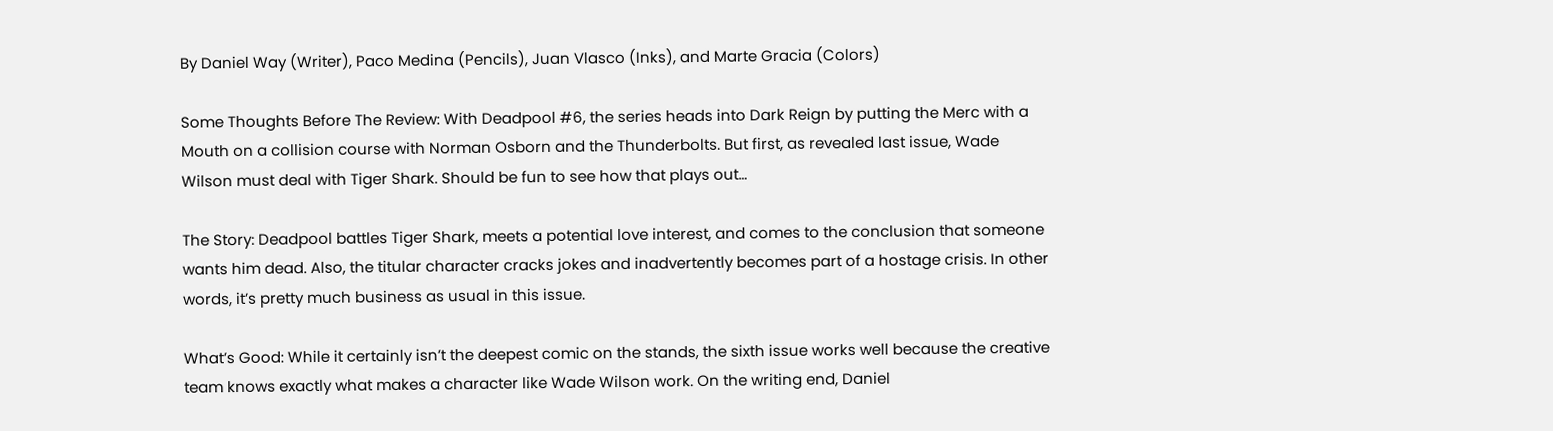By Daniel Way (Writer), Paco Medina (Pencils), Juan Vlasco (Inks), and Marte Gracia (Colors)

Some Thoughts Before The Review: With Deadpool #6, the series heads into Dark Reign by putting the Merc with a Mouth on a collision course with Norman Osborn and the Thunderbolts. But first, as revealed last issue, Wade Wilson must deal with Tiger Shark. Should be fun to see how that plays out…

The Story: Deadpool battles Tiger Shark, meets a potential love interest, and comes to the conclusion that someone wants him dead. Also, the titular character cracks jokes and inadvertently becomes part of a hostage crisis. In other words, it’s pretty much business as usual in this issue.

What’s Good: While it certainly isn’t the deepest comic on the stands, the sixth issue works well because the creative team knows exactly what makes a character like Wade Wilson work. On the writing end, Daniel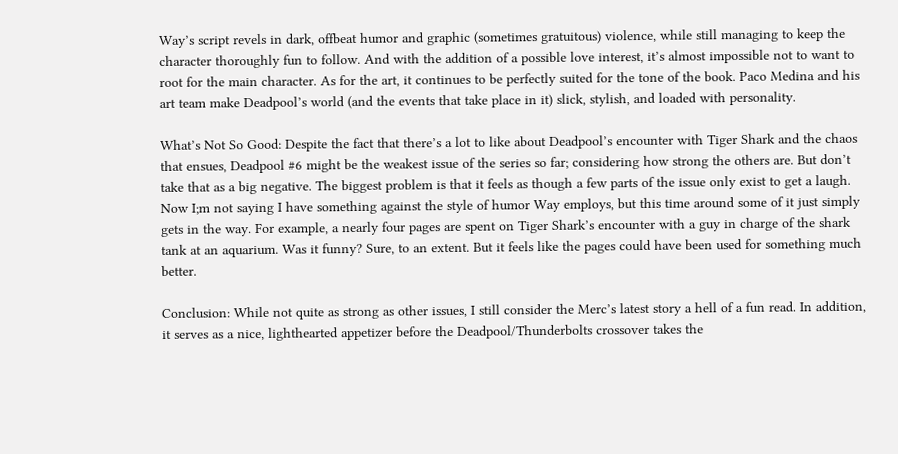Way’s script revels in dark, offbeat humor and graphic (sometimes gratuitous) violence, while still managing to keep the character thoroughly fun to follow. And with the addition of a possible love interest, it’s almost impossible not to want to root for the main character. As for the art, it continues to be perfectly suited for the tone of the book. Paco Medina and his art team make Deadpool’s world (and the events that take place in it) slick, stylish, and loaded with personality.

What’s Not So Good: Despite the fact that there’s a lot to like about Deadpool’s encounter with Tiger Shark and the chaos that ensues, Deadpool #6 might be the weakest issue of the series so far; considering how strong the others are. But don’t take that as a big negative. The biggest problem is that it feels as though a few parts of the issue only exist to get a laugh. Now I;m not saying I have something against the style of humor Way employs, but this time around some of it just simply gets in the way. For example, a nearly four pages are spent on Tiger Shark’s encounter with a guy in charge of the shark tank at an aquarium. Was it funny? Sure, to an extent. But it feels like the pages could have been used for something much better.

Conclusion: While not quite as strong as other issues, I still consider the Merc’s latest story a hell of a fun read. In addition, it serves as a nice, lighthearted appetizer before the Deadpool/Thunderbolts crossover takes the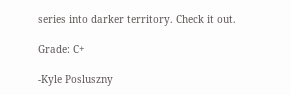series into darker territory. Check it out.

Grade: C+

-Kyle Posluszny